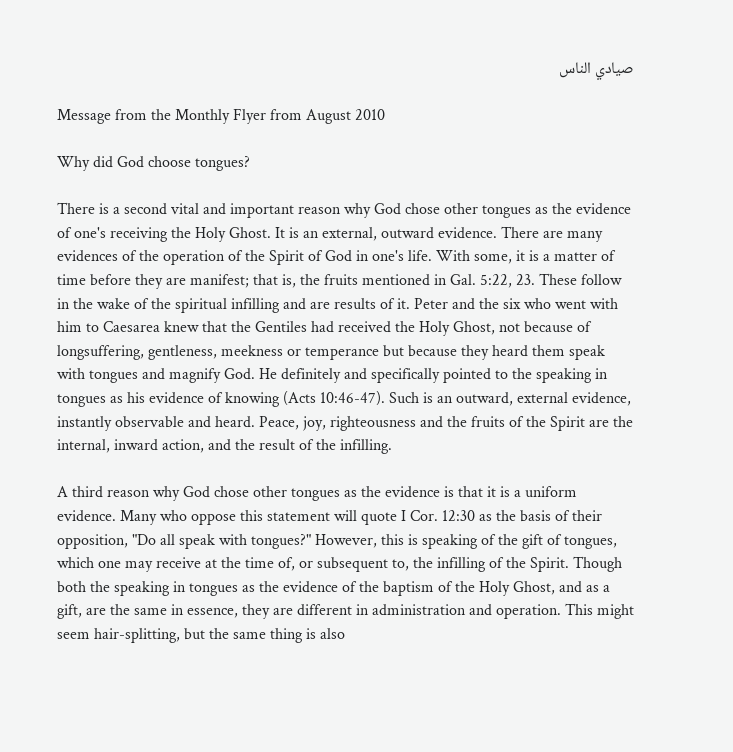صيادي الناس

Message from the Monthly Flyer from August 2010

Why did God choose tongues?

There is a second vital and important reason why God chose other tongues as the evidence of one's receiving the Holy Ghost. It is an external, outward evidence. There are many evidences of the operation of the Spirit of God in one's life. With some, it is a matter of time before they are manifest; that is, the fruits mentioned in Gal. 5:22, 23. These follow in the wake of the spiritual infilling and are results of it. Peter and the six who went with him to Caesarea knew that the Gentiles had received the Holy Ghost, not because of longsuffering, gentleness, meekness or temperance but because they heard them speak with tongues and magnify God. He definitely and specifically pointed to the speaking in tongues as his evidence of knowing (Acts 10:46-47). Such is an outward, external evidence, instantly observable and heard. Peace, joy, righteousness and the fruits of the Spirit are the internal, inward action, and the result of the infilling.

A third reason why God chose other tongues as the evidence is that it is a uniform evidence. Many who oppose this statement will quote I Cor. 12:30 as the basis of their opposition, "Do all speak with tongues?" However, this is speaking of the gift of tongues, which one may receive at the time of, or subsequent to, the infilling of the Spirit. Though both the speaking in tongues as the evidence of the baptism of the Holy Ghost, and as a gift, are the same in essence, they are different in administration and operation. This might seem hair-splitting, but the same thing is also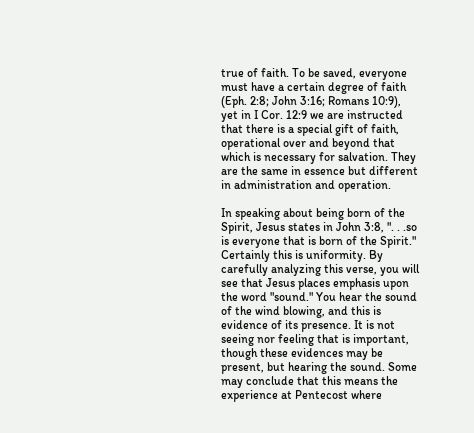true of faith. To be saved, everyone must have a certain degree of faith (Eph. 2:8; John 3:16; Romans 10:9), yet in I Cor. 12:9 we are instructed that there is a special gift of faith, operational over and beyond that which is necessary for salvation. They are the same in essence but different in administration and operation.

In speaking about being born of the Spirit, Jesus states in John 3:8, ". . .so is everyone that is born of the Spirit." Certainly this is uniformity. By carefully analyzing this verse, you will see that Jesus places emphasis upon the word "sound." You hear the sound of the wind blowing, and this is evidence of its presence. It is not seeing nor feeling that is important, though these evidences may be present, but hearing the sound. Some may conclude that this means the experience at Pentecost where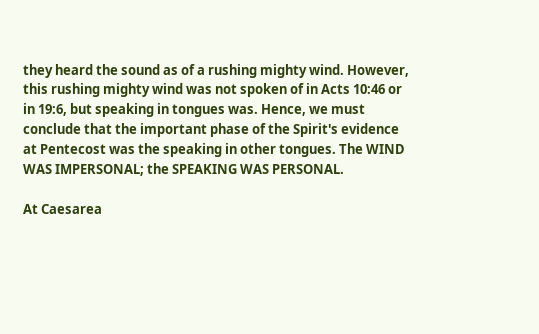they heard the sound as of a rushing mighty wind. However, this rushing mighty wind was not spoken of in Acts 10:46 or in 19:6, but speaking in tongues was. Hence, we must conclude that the important phase of the Spirit's evidence at Pentecost was the speaking in other tongues. The WIND WAS IMPERSONAL; the SPEAKING WAS PERSONAL.

At Caesarea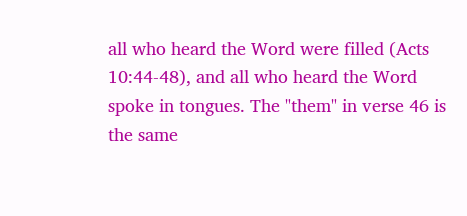all who heard the Word were filled (Acts 10:44-48), and all who heard the Word spoke in tongues. The "them" in verse 46 is the same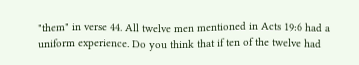"them" in verse 44. All twelve men mentioned in Acts 19:6 had a uniform experience. Do you think that if ten of the twelve had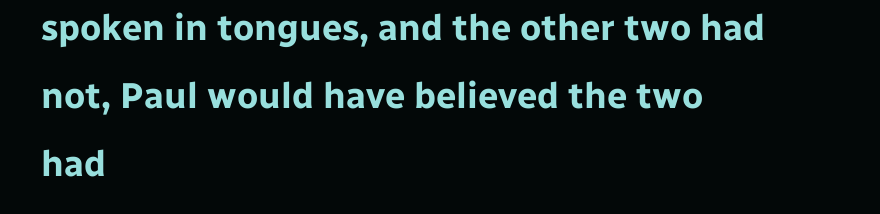spoken in tongues, and the other two had not, Paul would have believed the two had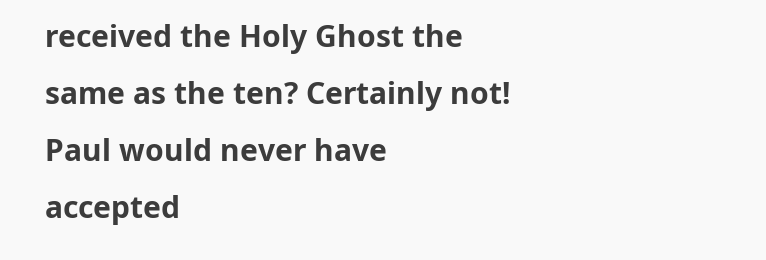received the Holy Ghost the same as the ten? Certainly not! Paul would never have accepted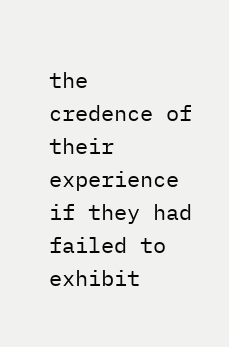the credence of their experience if they had failed to exhibit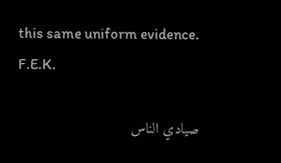this same uniform evidence. F.E.K.

صيادي الناس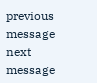previous message next message